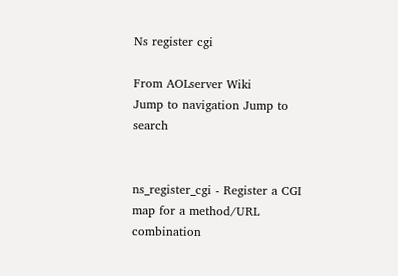Ns register cgi

From AOLserver Wiki
Jump to navigation Jump to search


ns_register_cgi - Register a CGI map for a method/URL combination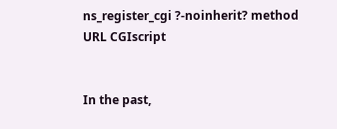ns_register_cgi ?-noinherit? method URL CGIscript


In the past,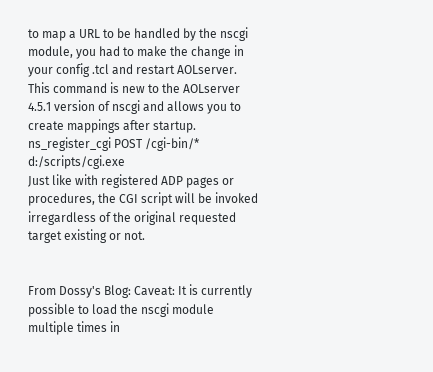to map a URL to be handled by the nscgi module, you had to make the change in your config .tcl and restart AOLserver. This command is new to the AOLserver 4.5.1 version of nscgi and allows you to create mappings after startup.
ns_register_cgi POST /cgi-bin/* d:/scripts/cgi.exe
Just like with registered ADP pages or procedures, the CGI script will be invoked irregardless of the original requested target existing or not.


From Dossy's Blog: Caveat: It is currently possible to load the nscgi module multiple times in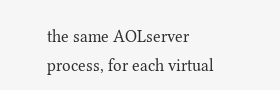the same AOLserver process, for each virtual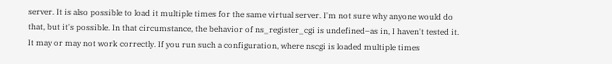server. It is also possible to load it multiple times for the same virtual server. I'm not sure why anyone would do that, but it's possible. In that circumstance, the behavior of ns_register_cgi is undefined–as in, I haven't tested it. It may or may not work correctly. If you run such a configuration, where nscgi is loaded multiple times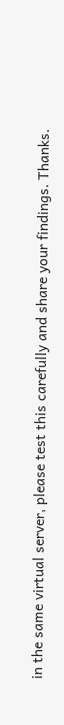in the same virtual server, please test this carefully and share your findings. Thanks.